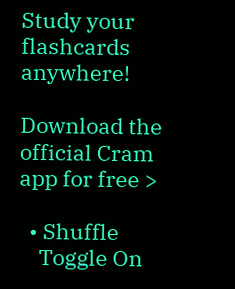Study your flashcards anywhere!

Download the official Cram app for free >

  • Shuffle
    Toggle On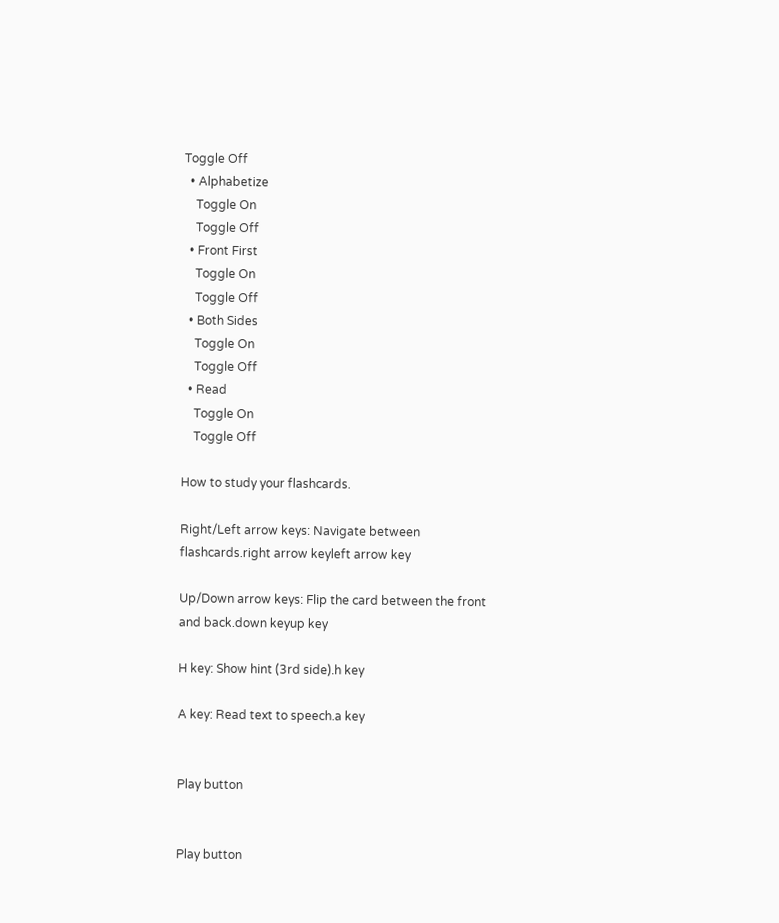Toggle Off
  • Alphabetize
    Toggle On
    Toggle Off
  • Front First
    Toggle On
    Toggle Off
  • Both Sides
    Toggle On
    Toggle Off
  • Read
    Toggle On
    Toggle Off

How to study your flashcards.

Right/Left arrow keys: Navigate between flashcards.right arrow keyleft arrow key

Up/Down arrow keys: Flip the card between the front and back.down keyup key

H key: Show hint (3rd side).h key

A key: Read text to speech.a key


Play button


Play button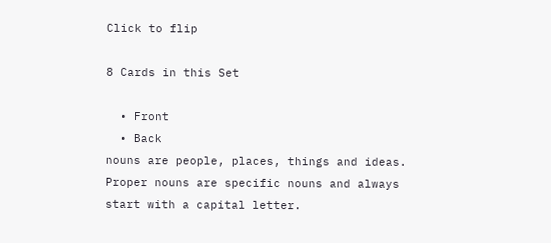Click to flip

8 Cards in this Set

  • Front
  • Back
nouns are people, places, things and ideas. Proper nouns are specific nouns and always start with a capital letter.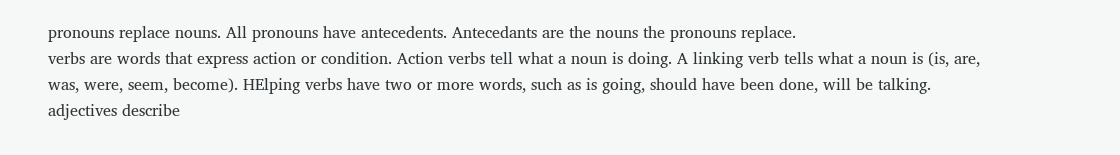pronouns replace nouns. All pronouns have antecedents. Antecedants are the nouns the pronouns replace.
verbs are words that express action or condition. Action verbs tell what a noun is doing. A linking verb tells what a noun is (is, are, was, were, seem, become). HElping verbs have two or more words, such as is going, should have been done, will be talking.
adjectives describe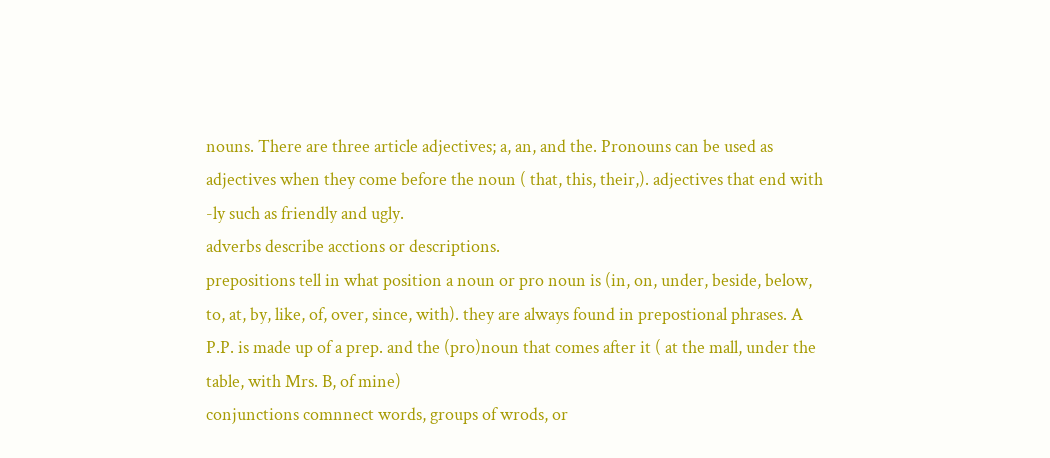nouns. There are three article adjectives; a, an, and the. Pronouns can be used as adjectives when they come before the noun ( that, this, their,). adjectives that end with -ly such as friendly and ugly.
adverbs describe acctions or descriptions.
prepositions tell in what position a noun or pro noun is (in, on, under, beside, below, to, at, by, like, of, over, since, with). they are always found in prepostional phrases. A P.P. is made up of a prep. and the (pro)noun that comes after it ( at the mall, under the table, with Mrs. B, of mine)
conjunctions comnnect words, groups of wrods, or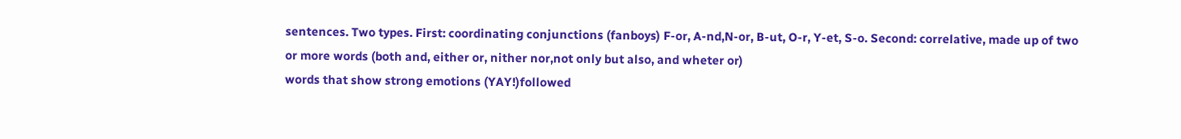sentences. Two types. First: coordinating conjunctions (fanboys) F-or, A-nd,N-or, B-ut, O-r, Y-et, S-o. Second: correlative, made up of two or more words (both and, either or, nither nor,not only but also, and wheter or)
words that show strong emotions (YAY!)followed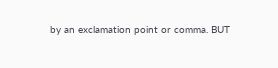by an exclamation point or comma. BUT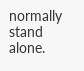normally stand alone.